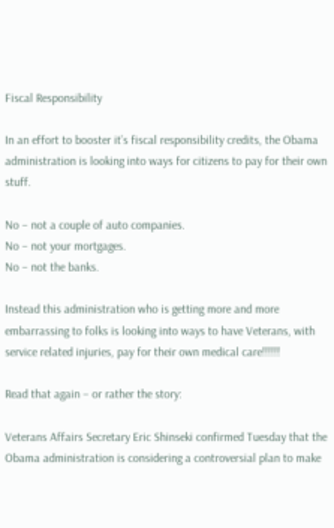Fiscal Responsibility

In an effort to booster it’s fiscal responsibility credits, the Obama administration is looking into ways for citizens to pay for their own stuff.

No – not a couple of auto companies.
No – not your mortgages.
No – not the banks.

Instead this administration who is getting more and more embarrassing to folks is looking into ways to have Veterans, with service related injuries, pay for their own medical care!!!!!!

Read that again – or rather the story:

Veterans Affairs Secretary Eric Shinseki confirmed Tuesday that the Obama administration is considering a controversial plan to make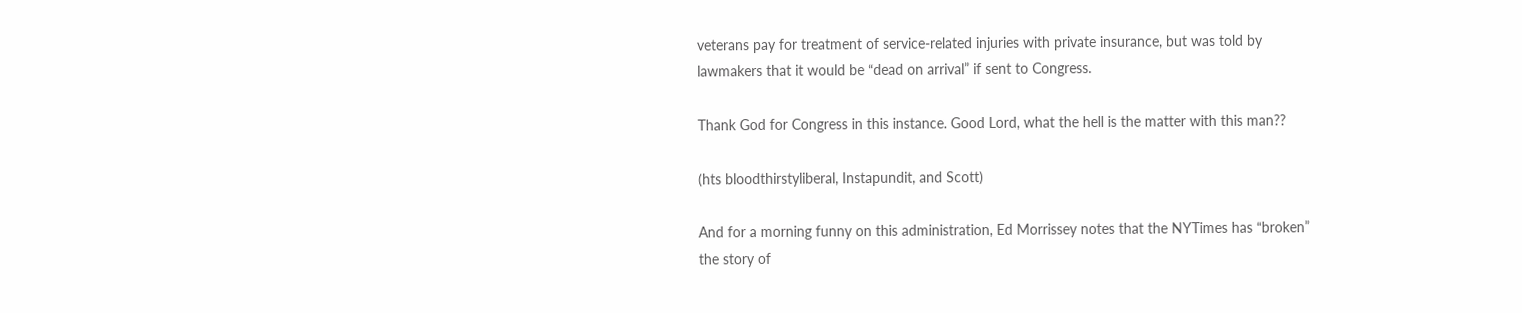veterans pay for treatment of service-related injuries with private insurance, but was told by lawmakers that it would be “dead on arrival” if sent to Congress.

Thank God for Congress in this instance. Good Lord, what the hell is the matter with this man??

(hts bloodthirstyliberal, Instapundit, and Scott)

And for a morning funny on this administration, Ed Morrissey notes that the NYTimes has “broken” the story of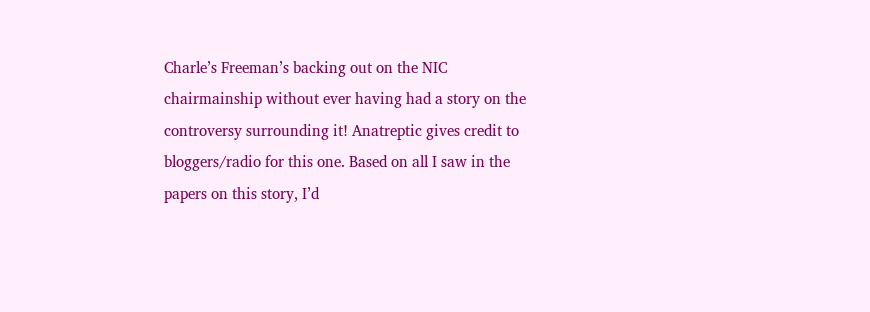Charle’s Freeman’s backing out on the NIC chairmainship without ever having had a story on the controversy surrounding it! Anatreptic gives credit to bloggers/radio for this one. Based on all I saw in the papers on this story, I’d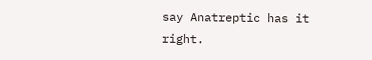say Anatreptic has it right.